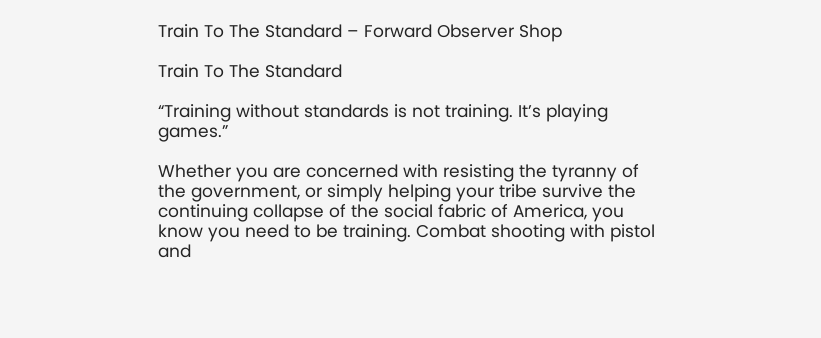Train To The Standard – Forward Observer Shop

Train To The Standard

“Training without standards is not training. It’s playing games.”

Whether you are concerned with resisting the tyranny of the government, or simply helping your tribe survive the continuing collapse of the social fabric of America, you know you need to be training. Combat shooting with pistol and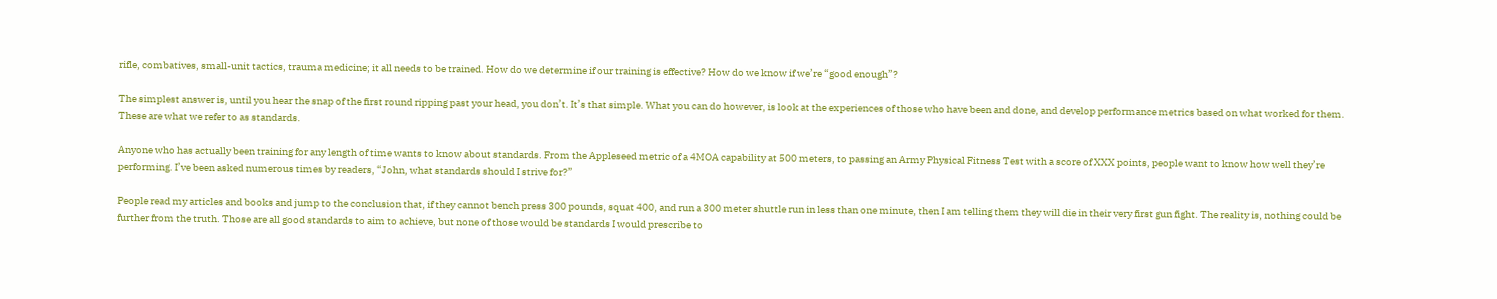rifle, combatives, small-unit tactics, trauma medicine; it all needs to be trained. How do we determine if our training is effective? How do we know if we’re “good enough”?

The simplest answer is, until you hear the snap of the first round ripping past your head, you don’t. It’s that simple. What you can do however, is look at the experiences of those who have been and done, and develop performance metrics based on what worked for them. These are what we refer to as standards.

Anyone who has actually been training for any length of time wants to know about standards. From the Appleseed metric of a 4MOA capability at 500 meters, to passing an Army Physical Fitness Test with a score of XXX points, people want to know how well they’re performing. I’ve been asked numerous times by readers, “John, what standards should I strive for?”

People read my articles and books and jump to the conclusion that, if they cannot bench press 300 pounds, squat 400, and run a 300 meter shuttle run in less than one minute, then I am telling them they will die in their very first gun fight. The reality is, nothing could be further from the truth. Those are all good standards to aim to achieve, but none of those would be standards I would prescribe to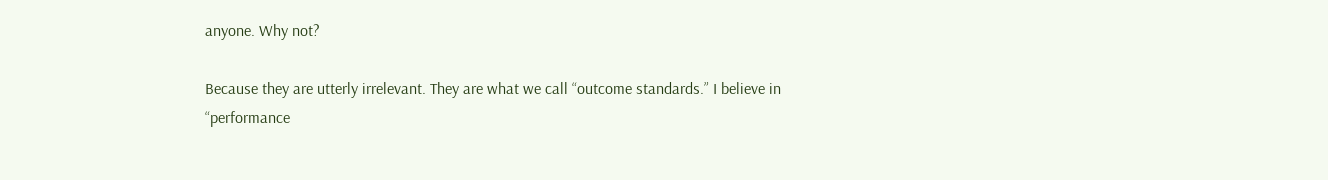anyone. Why not?

Because they are utterly irrelevant. They are what we call “outcome standards.” I believe in “performance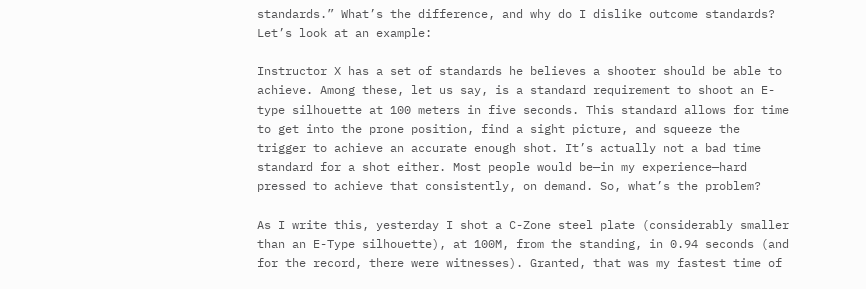standards.” What’s the difference, and why do I dislike outcome standards? Let’s look at an example:

Instructor X has a set of standards he believes a shooter should be able to achieve. Among these, let us say, is a standard requirement to shoot an E-type silhouette at 100 meters in five seconds. This standard allows for time to get into the prone position, find a sight picture, and squeeze the trigger to achieve an accurate enough shot. It’s actually not a bad time standard for a shot either. Most people would be—in my experience—hard pressed to achieve that consistently, on demand. So, what’s the problem?

As I write this, yesterday I shot a C-Zone steel plate (considerably smaller than an E-Type silhouette), at 100M, from the standing, in 0.94 seconds (and for the record, there were witnesses). Granted, that was my fastest time of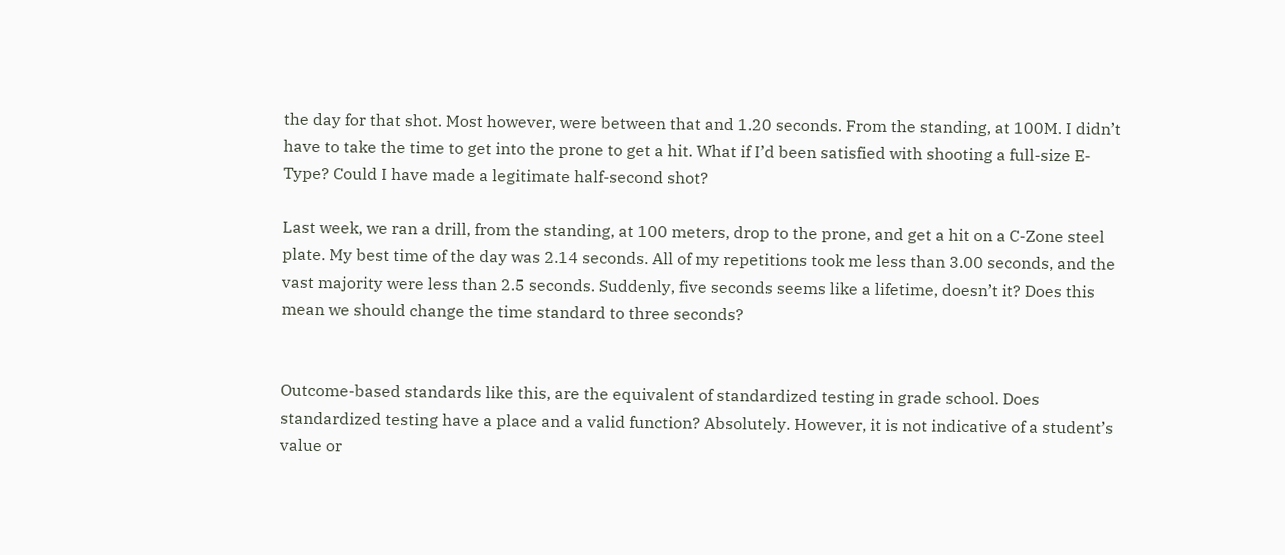the day for that shot. Most however, were between that and 1.20 seconds. From the standing, at 100M. I didn’t have to take the time to get into the prone to get a hit. What if I’d been satisfied with shooting a full-size E-Type? Could I have made a legitimate half-second shot?

Last week, we ran a drill, from the standing, at 100 meters, drop to the prone, and get a hit on a C-Zone steel plate. My best time of the day was 2.14 seconds. All of my repetitions took me less than 3.00 seconds, and the vast majority were less than 2.5 seconds. Suddenly, five seconds seems like a lifetime, doesn’t it? Does this mean we should change the time standard to three seconds?


Outcome-based standards like this, are the equivalent of standardized testing in grade school. Does standardized testing have a place and a valid function? Absolutely. However, it is not indicative of a student’s value or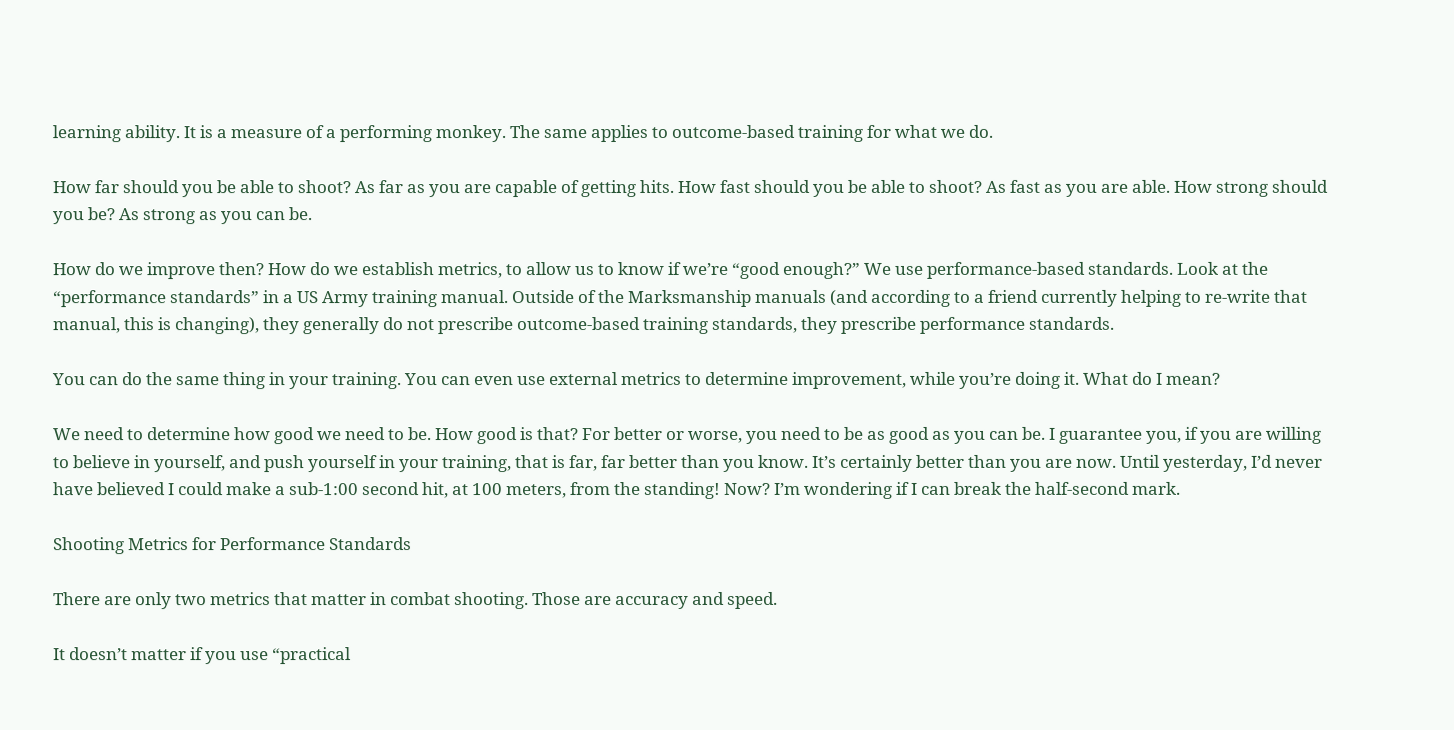learning ability. It is a measure of a performing monkey. The same applies to outcome-based training for what we do.

How far should you be able to shoot? As far as you are capable of getting hits. How fast should you be able to shoot? As fast as you are able. How strong should you be? As strong as you can be.

How do we improve then? How do we establish metrics, to allow us to know if we’re “good enough?” We use performance-based standards. Look at the “performance standards” in a US Army training manual. Outside of the Marksmanship manuals (and according to a friend currently helping to re-write that manual, this is changing), they generally do not prescribe outcome-based training standards, they prescribe performance standards.

You can do the same thing in your training. You can even use external metrics to determine improvement, while you’re doing it. What do I mean?

We need to determine how good we need to be. How good is that? For better or worse, you need to be as good as you can be. I guarantee you, if you are willing to believe in yourself, and push yourself in your training, that is far, far better than you know. It’s certainly better than you are now. Until yesterday, I’d never have believed I could make a sub-1:00 second hit, at 100 meters, from the standing! Now? I’m wondering if I can break the half-second mark.

Shooting Metrics for Performance Standards

There are only two metrics that matter in combat shooting. Those are accuracy and speed.

It doesn’t matter if you use “practical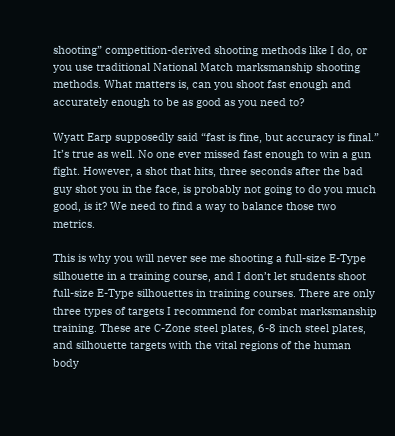shooting” competition-derived shooting methods like I do, or you use traditional National Match marksmanship shooting methods. What matters is, can you shoot fast enough and accurately enough to be as good as you need to?

Wyatt Earp supposedly said “fast is fine, but accuracy is final.” It’s true as well. No one ever missed fast enough to win a gun fight. However, a shot that hits, three seconds after the bad guy shot you in the face, is probably not going to do you much good, is it? We need to find a way to balance those two metrics.

This is why you will never see me shooting a full-size E-Type silhouette in a training course, and I don’t let students shoot full-size E-Type silhouettes in training courses. There are only three types of targets I recommend for combat marksmanship training. These are C-Zone steel plates, 6-8 inch steel plates, and silhouette targets with the vital regions of the human body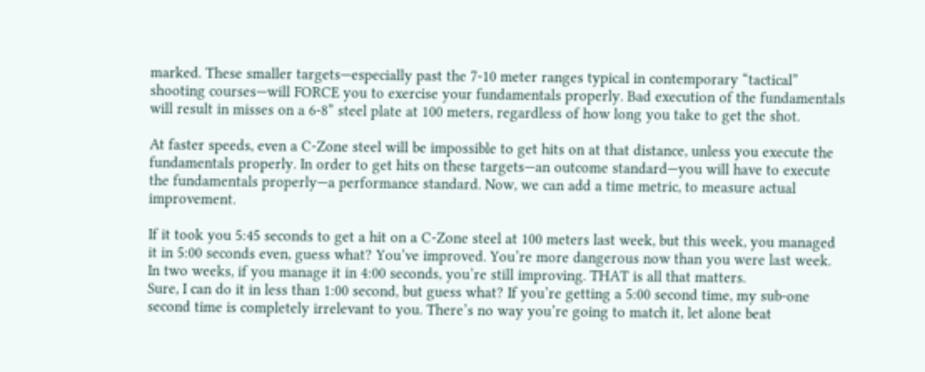marked. These smaller targets—especially past the 7-10 meter ranges typical in contemporary “tactical” shooting courses—will FORCE you to exercise your fundamentals properly. Bad execution of the fundamentals will result in misses on a 6-8” steel plate at 100 meters, regardless of how long you take to get the shot.

At faster speeds, even a C-Zone steel will be impossible to get hits on at that distance, unless you execute the fundamentals properly. In order to get hits on these targets—an outcome standard—you will have to execute the fundamentals properly—a performance standard. Now, we can add a time metric, to measure actual improvement.

If it took you 5:45 seconds to get a hit on a C-Zone steel at 100 meters last week, but this week, you managed it in 5:00 seconds even, guess what? You’ve improved. You’re more dangerous now than you were last week. In two weeks, if you manage it in 4:00 seconds, you’re still improving. THAT is all that matters.
Sure, I can do it in less than 1:00 second, but guess what? If you’re getting a 5:00 second time, my sub-one second time is completely irrelevant to you. There’s no way you’re going to match it, let alone beat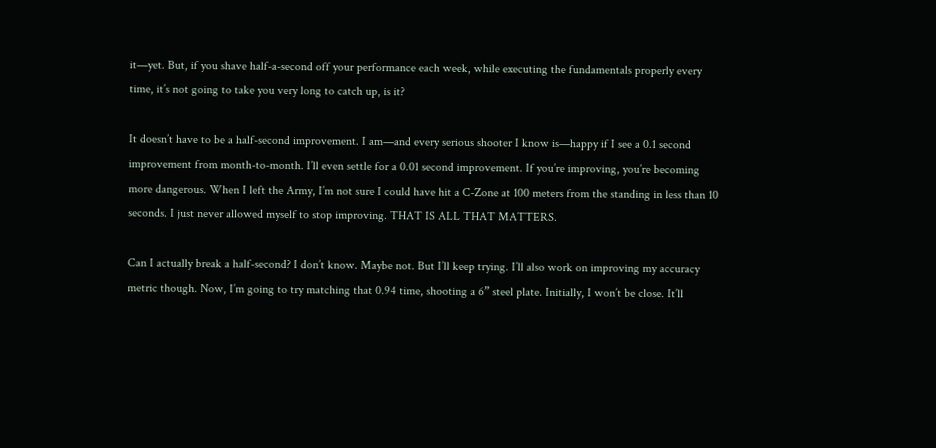it—yet. But, if you shave half-a-second off your performance each week, while executing the fundamentals properly every time, it’s not going to take you very long to catch up, is it?

It doesn’t have to be a half-second improvement. I am—and every serious shooter I know is—happy if I see a 0.1 second improvement from month-to-month. I’ll even settle for a 0.01 second improvement. If you’re improving, you’re becoming more dangerous. When I left the Army, I’m not sure I could have hit a C-Zone at 100 meters from the standing in less than 10 seconds. I just never allowed myself to stop improving. THAT IS ALL THAT MATTERS.

Can I actually break a half-second? I don’t know. Maybe not. But I’ll keep trying. I’ll also work on improving my accuracy metric though. Now, I’m going to try matching that 0.94 time, shooting a 6” steel plate. Initially, I won’t be close. It’ll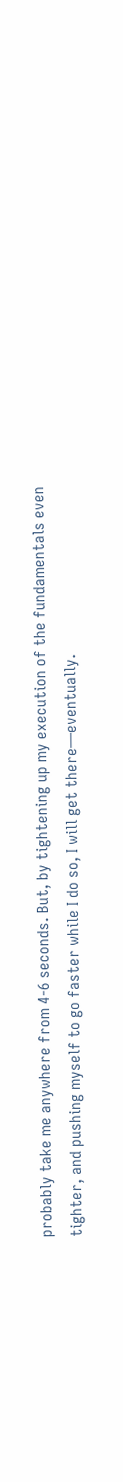probably take me anywhere from 4-6 seconds. But, by tightening up my execution of the fundamentals even tighter, and pushing myself to go faster while I do so, I will get there—eventually.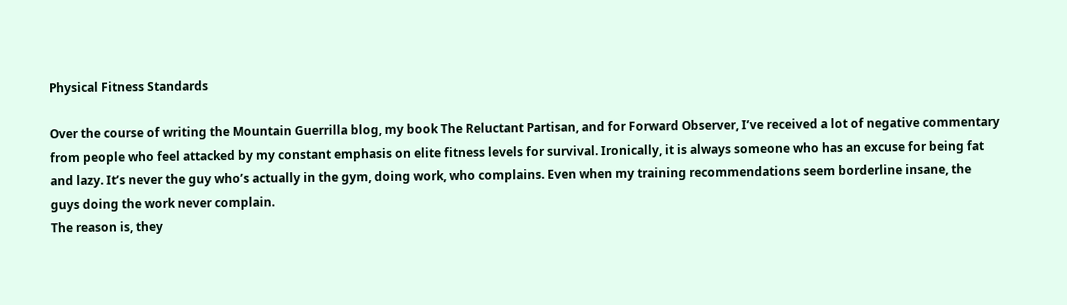Physical Fitness Standards

Over the course of writing the Mountain Guerrilla blog, my book The Reluctant Partisan, and for Forward Observer, I’ve received a lot of negative commentary from people who feel attacked by my constant emphasis on elite fitness levels for survival. Ironically, it is always someone who has an excuse for being fat and lazy. It’s never the guy who’s actually in the gym, doing work, who complains. Even when my training recommendations seem borderline insane, the guys doing the work never complain.
The reason is, they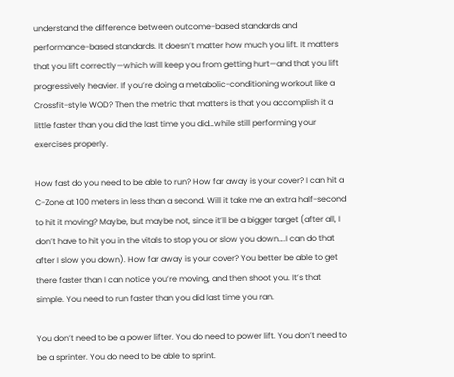understand the difference between outcome-based standards and performance-based standards. It doesn’t matter how much you lift. It matters that you lift correctly—which will keep you from getting hurt—and that you lift progressively heavier. If you’re doing a metabolic-conditioning workout like a Crossfit-style WOD? Then the metric that matters is that you accomplish it a little faster than you did the last time you did…while still performing your exercises properly.

How fast do you need to be able to run? How far away is your cover? I can hit a C-Zone at 100 meters in less than a second. Will it take me an extra half-second to hit it moving? Maybe, but maybe not, since it’ll be a bigger target (after all, I don’t have to hit you in the vitals to stop you or slow you down….I can do that after I slow you down). How far away is your cover? You better be able to get there faster than I can notice you’re moving, and then shoot you. It’s that simple. You need to run faster than you did last time you ran.

You don’t need to be a power lifter. You do need to power lift. You don’t need to be a sprinter. You do need to be able to sprint.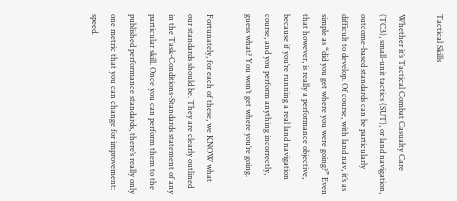Tactical Skills

Whether it’s Tactical Combat Casualty Care (TC3), small-unit tactics (SUT), or land navigation, outcome-based standards can be particularly difficult to develop. Of course, with land nav, it’s as simple as “did you get where you were going?” Even that however, is really a performance objective, because if you’re running a real land navigation course, and you perform anything incorrectly, guess what? You won’t get where you’re going.

Fortunately, for each of these, we KNOW what our standards should be. They are clearly outlined in the Task-Conditions-Standards statement of any particular skill. Once you can perform them to the published performance standards, there’s really only one metric that you can change for improvement: speed.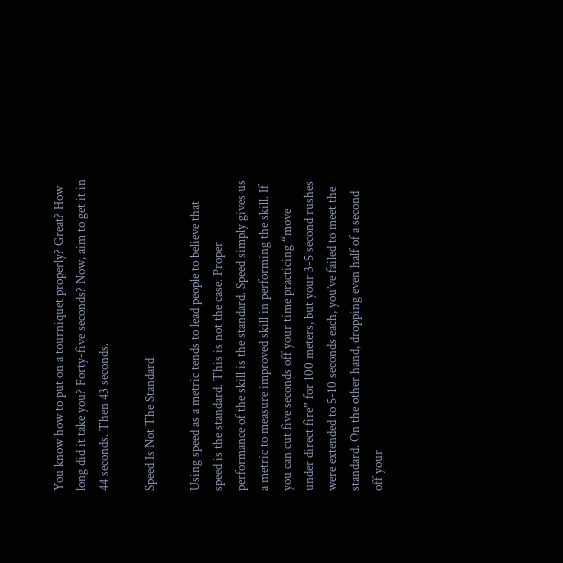You know how to put on a tourniquet properly? Great? How long did it take you? Forty-five seconds? Now, aim to get it in 44 seconds. Then 43 seconds.

Speed Is Not The Standard

Using speed as a metric tends to lead people to believe that speed is the standard. This is not the case. Proper performance of the skill is the standard. Speed simply gives us a metric to measure improved skill in performing the skill. If you can cut five seconds off your time practicing “move under direct fire” for 100 meters, but your 3-5 second rushes were extended to 5-10 seconds each, you’ve failed to meet the standard. On the other hand, dropping even half of a second off your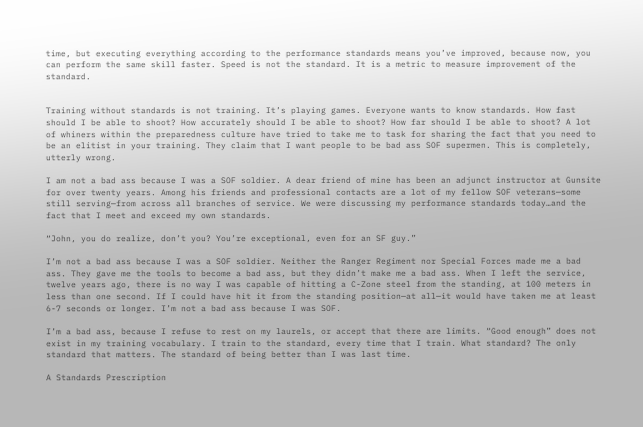time, but executing everything according to the performance standards means you’ve improved, because now, you can perform the same skill faster. Speed is not the standard. It is a metric to measure improvement of the standard.


Training without standards is not training. It’s playing games. Everyone wants to know standards. How fast should I be able to shoot? How accurately should I be able to shoot? How far should I be able to shoot? A lot of whiners within the preparedness culture have tried to take me to task for sharing the fact that you need to be an elitist in your training. They claim that I want people to be bad ass SOF supermen. This is completely, utterly wrong.

I am not a bad ass because I was a SOF soldier. A dear friend of mine has been an adjunct instructor at Gunsite for over twenty years. Among his friends and professional contacts are a lot of my fellow SOF veterans—some still serving—from across all branches of service. We were discussing my performance standards today…and the fact that I meet and exceed my own standards.

“John, you do realize, don’t you? You’re exceptional, even for an SF guy.”

I’m not a bad ass because I was a SOF soldier. Neither the Ranger Regiment nor Special Forces made me a bad ass. They gave me the tools to become a bad ass, but they didn’t make me a bad ass. When I left the service, twelve years ago, there is no way I was capable of hitting a C-Zone steel from the standing, at 100 meters in less than one second. If I could have hit it from the standing position—at all—it would have taken me at least 6-7 seconds or longer. I’m not a bad ass because I was SOF.

I’m a bad ass, because I refuse to rest on my laurels, or accept that there are limits. “Good enough” does not exist in my training vocabulary. I train to the standard, every time that I train. What standard? The only standard that matters. The standard of being better than I was last time.

A Standards Prescription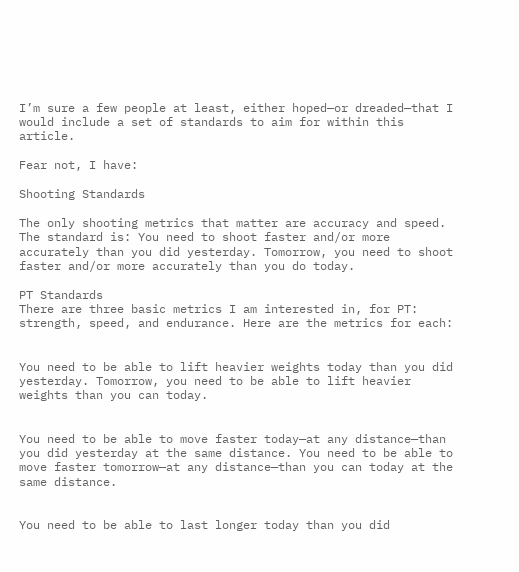I’m sure a few people at least, either hoped—or dreaded—that I would include a set of standards to aim for within this article.

Fear not, I have:

Shooting Standards

The only shooting metrics that matter are accuracy and speed. The standard is: You need to shoot faster and/or more accurately than you did yesterday. Tomorrow, you need to shoot faster and/or more accurately than you do today.

PT Standards
There are three basic metrics I am interested in, for PT: strength, speed, and endurance. Here are the metrics for each:


You need to be able to lift heavier weights today than you did yesterday. Tomorrow, you need to be able to lift heavier weights than you can today.


You need to be able to move faster today—at any distance—than you did yesterday at the same distance. You need to be able to move faster tomorrow—at any distance—than you can today at the same distance.


You need to be able to last longer today than you did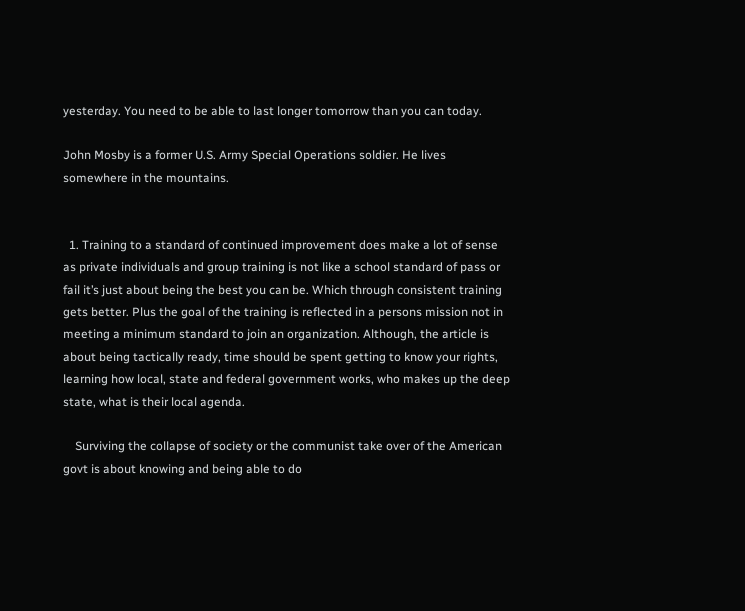yesterday. You need to be able to last longer tomorrow than you can today.

John Mosby is a former U.S. Army Special Operations soldier. He lives somewhere in the mountains.


  1. Training to a standard of continued improvement does make a lot of sense as private individuals and group training is not like a school standard of pass or fail it’s just about being the best you can be. Which through consistent training gets better. Plus the goal of the training is reflected in a persons mission not in meeting a minimum standard to join an organization. Although, the article is about being tactically ready, time should be spent getting to know your rights, learning how local, state and federal government works, who makes up the deep state, what is their local agenda.

    Surviving the collapse of society or the communist take over of the American govt is about knowing and being able to do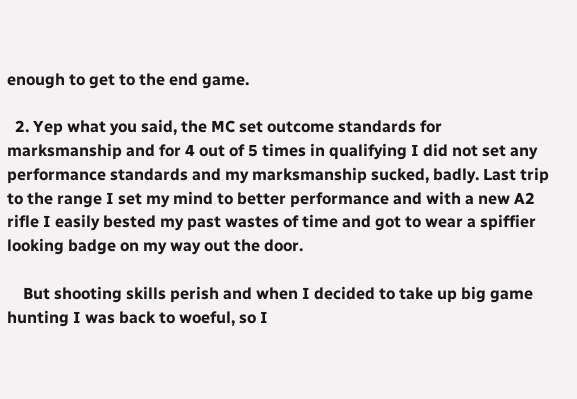enough to get to the end game.

  2. Yep what you said, the MC set outcome standards for marksmanship and for 4 out of 5 times in qualifying I did not set any performance standards and my marksmanship sucked, badly. Last trip to the range I set my mind to better performance and with a new A2 rifle I easily bested my past wastes of time and got to wear a spiffier looking badge on my way out the door.

    But shooting skills perish and when I decided to take up big game hunting I was back to woeful, so I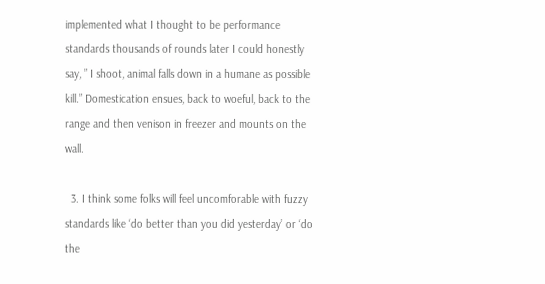implemented what I thought to be performance standards thousands of rounds later I could honestly say, ” I shoot, animal falls down in a humane as possible kill.” Domestication ensues, back to woeful, back to the range and then venison in freezer and mounts on the wall.

  3. I think some folks will feel uncomforable with fuzzy standards like ‘do better than you did yesterday’ or ‘do the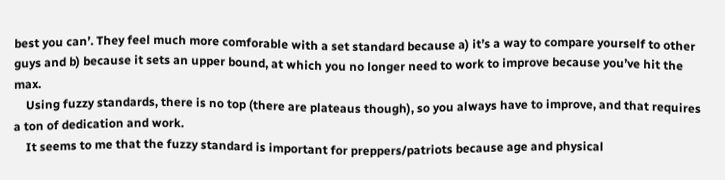best you can’. They feel much more comforable with a set standard because a) it’s a way to compare yourself to other guys and b) because it sets an upper bound, at which you no longer need to work to improve because you’ve hit the max.
    Using fuzzy standards, there is no top (there are plateaus though), so you always have to improve, and that requires a ton of dedication and work.
    It seems to me that the fuzzy standard is important for preppers/patriots because age and physical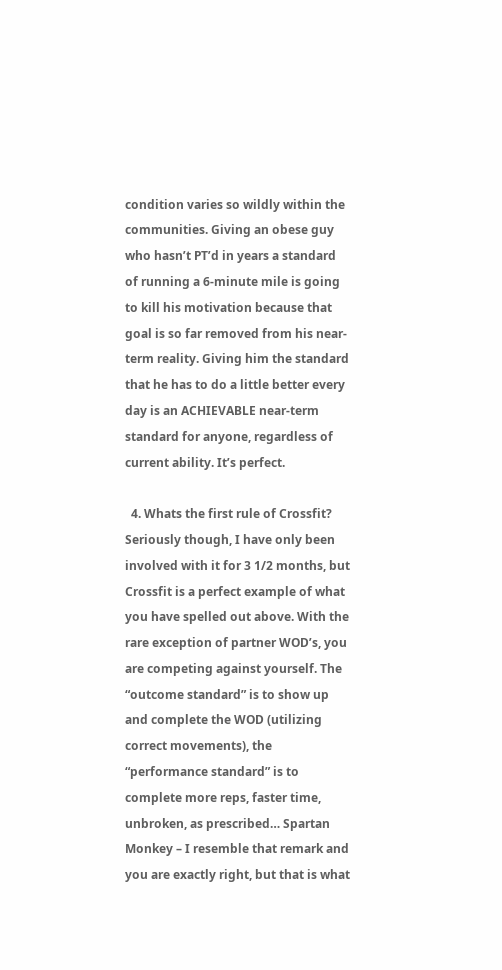condition varies so wildly within the communities. Giving an obese guy who hasn’t PT’d in years a standard of running a 6-minute mile is going to kill his motivation because that goal is so far removed from his near-term reality. Giving him the standard that he has to do a little better every day is an ACHIEVABLE near-term standard for anyone, regardless of current ability. It’s perfect.

  4. Whats the first rule of Crossfit? Seriously though, I have only been involved with it for 3 1/2 months, but Crossfit is a perfect example of what you have spelled out above. With the rare exception of partner WOD’s, you are competing against yourself. The “outcome standard” is to show up and complete the WOD (utilizing correct movements), the “performance standard” is to complete more reps, faster time, unbroken, as prescribed… Spartan Monkey – I resemble that remark and you are exactly right, but that is what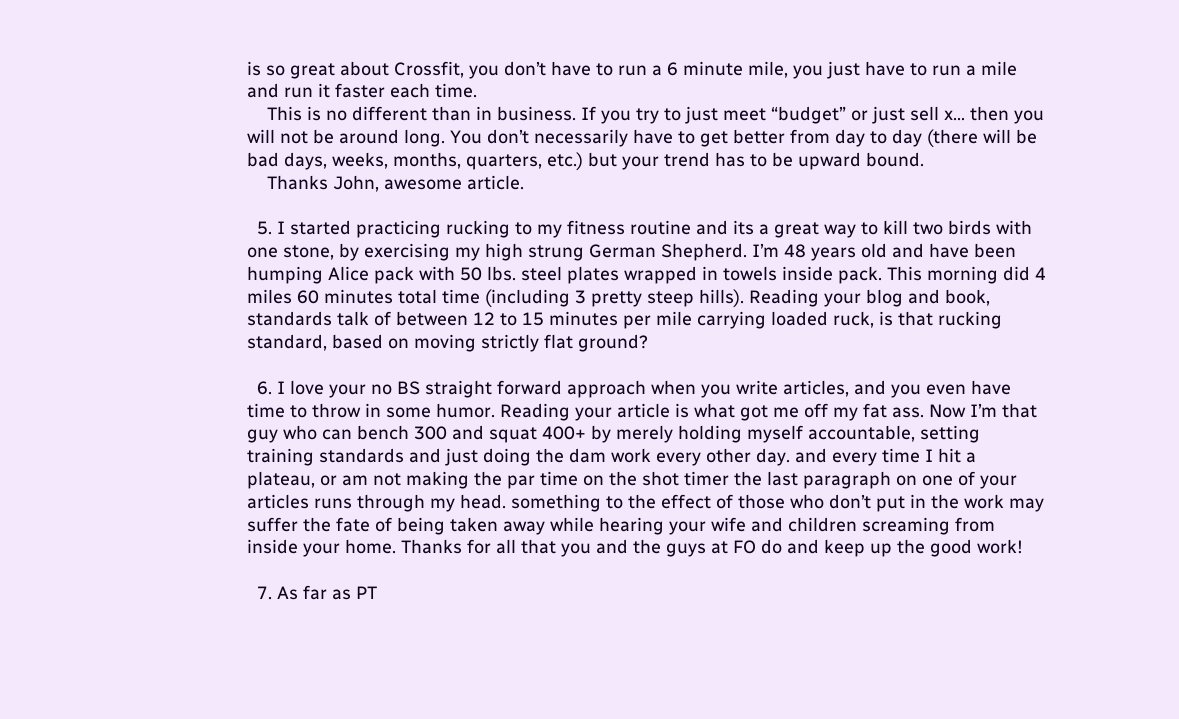is so great about Crossfit, you don’t have to run a 6 minute mile, you just have to run a mile and run it faster each time.
    This is no different than in business. If you try to just meet “budget” or just sell x… then you will not be around long. You don’t necessarily have to get better from day to day (there will be bad days, weeks, months, quarters, etc.) but your trend has to be upward bound.
    Thanks John, awesome article.

  5. I started practicing rucking to my fitness routine and its a great way to kill two birds with one stone, by exercising my high strung German Shepherd. I’m 48 years old and have been humping Alice pack with 50 lbs. steel plates wrapped in towels inside pack. This morning did 4 miles 60 minutes total time (including 3 pretty steep hills). Reading your blog and book, standards talk of between 12 to 15 minutes per mile carrying loaded ruck, is that rucking standard, based on moving strictly flat ground?

  6. I love your no BS straight forward approach when you write articles, and you even have time to throw in some humor. Reading your article is what got me off my fat ass. Now I’m that guy who can bench 300 and squat 400+ by merely holding myself accountable, setting training standards and just doing the dam work every other day. and every time I hit a plateau, or am not making the par time on the shot timer the last paragraph on one of your articles runs through my head. something to the effect of those who don’t put in the work may suffer the fate of being taken away while hearing your wife and children screaming from inside your home. Thanks for all that you and the guys at FO do and keep up the good work!

  7. As far as PT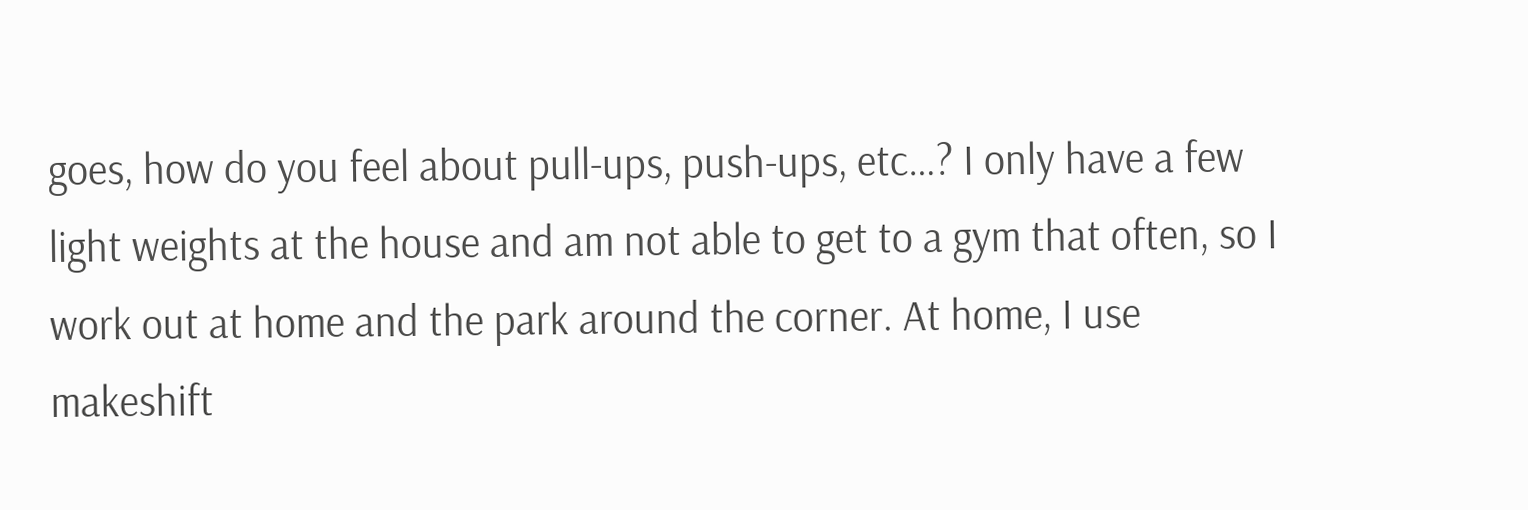goes, how do you feel about pull-ups, push-ups, etc…? I only have a few light weights at the house and am not able to get to a gym that often, so I work out at home and the park around the corner. At home, I use makeshift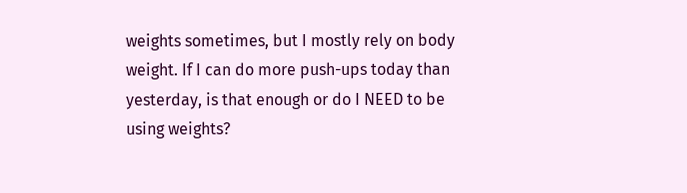weights sometimes, but I mostly rely on body weight. If I can do more push-ups today than yesterday, is that enough or do I NEED to be using weights?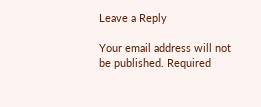Leave a Reply

Your email address will not be published. Required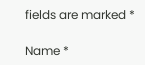fields are marked *

Name *